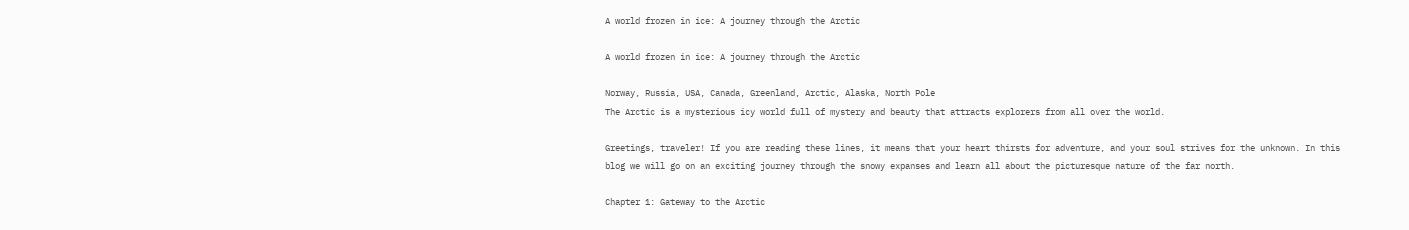A world frozen in ice: A journey through the Arctic

A world frozen in ice: A journey through the Arctic

Norway, Russia, USA, Canada, Greenland, Arctic, Alaska, North Pole
The Arctic is a mysterious icy world full of mystery and beauty that attracts explorers from all over the world.

Greetings, traveler! If you are reading these lines, it means that your heart thirsts for adventure, and your soul strives for the unknown. In this blog we will go on an exciting journey through the snowy expanses and learn all about the picturesque nature of the far north.

Chapter 1: Gateway to the Arctic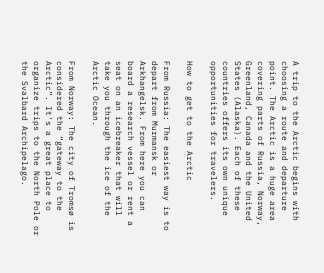A trip to the Arctic begins with choosing a route and departure point. The Arctic is a huge area covering parts of Russia, Norway, Greenland, Canada and the United States (Alaska). Each of these countries offers its own unique opportunities for travelers.

How to get to the Arctic

From Russia: The easiest way is to depart from Murmansk or Arkhangelsk. From here you can board a research vessel or rent a seat on an icebreaker that will take you through the ice of the Arctic Ocean.

From Norway: The city of Tromsø is considered the “gateway to the Arctic”. It's a great place to organize trips to the North Pole or the Svalbard Archipelago.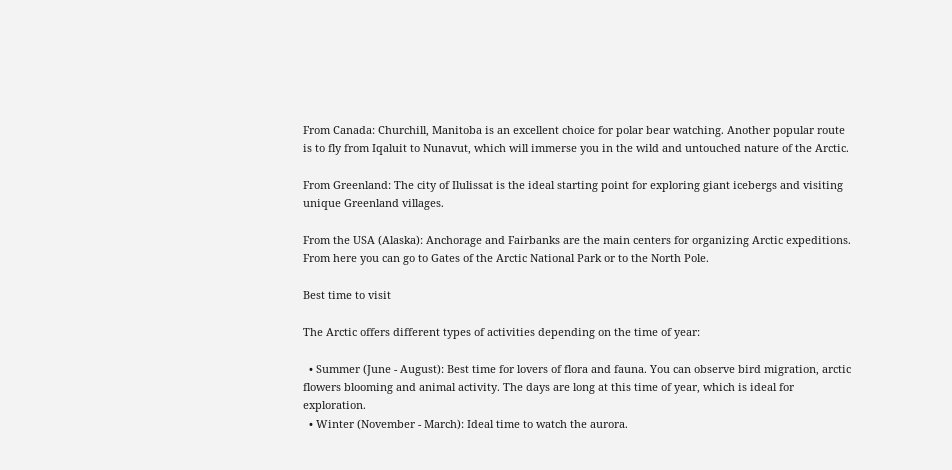From Canada: Churchill, Manitoba is an excellent choice for polar bear watching. Another popular route is to fly from Iqaluit to Nunavut, which will immerse you in the wild and untouched nature of the Arctic.

From Greenland: The city of Ilulissat is the ideal starting point for exploring giant icebergs and visiting unique Greenland villages.

From the USA (Alaska): Anchorage and Fairbanks are the main centers for organizing Arctic expeditions. From here you can go to Gates of the Arctic National Park or to the North Pole.

Best time to visit

The Arctic offers different types of activities depending on the time of year:

  • Summer (June - August): Best time for lovers of flora and fauna. You can observe bird migration, arctic flowers blooming and animal activity. The days are long at this time of year, which is ideal for exploration.
  • Winter (November - March): Ideal time to watch the aurora.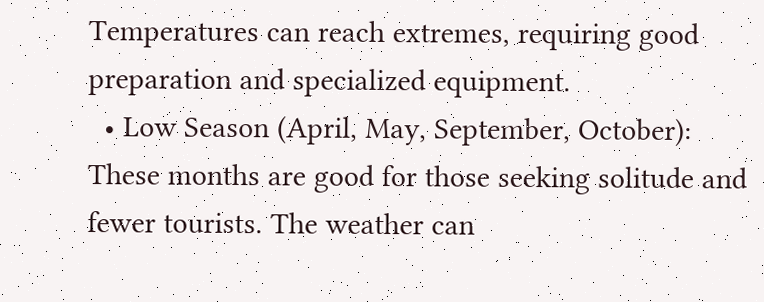Temperatures can reach extremes, requiring good preparation and specialized equipment.
  • Low Season (April, May, September, October): These months are good for those seeking solitude and fewer tourists. The weather can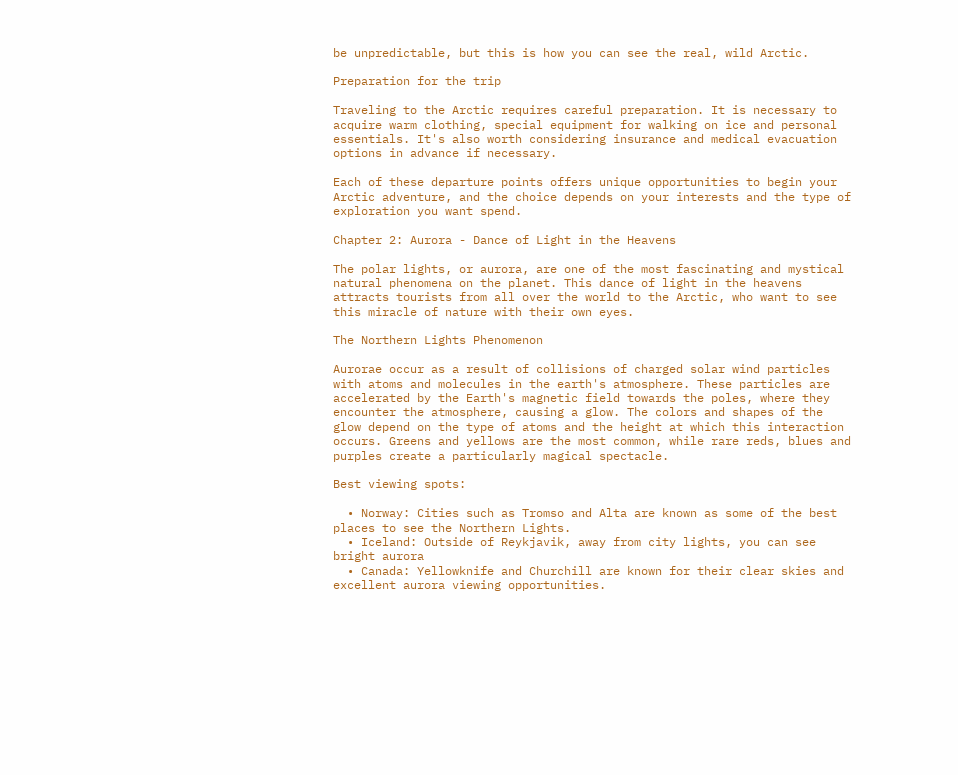be unpredictable, but this is how you can see the real, wild Arctic.

Preparation for the trip

Traveling to the Arctic requires careful preparation. It is necessary to acquire warm clothing, special equipment for walking on ice and personal essentials. It's also worth considering insurance and medical evacuation options in advance if necessary.

Each of these departure points offers unique opportunities to begin your Arctic adventure, and the choice depends on your interests and the type of exploration you want spend.

Chapter 2: Aurora - Dance of Light in the Heavens

The polar lights, or aurora, are one of the most fascinating and mystical natural phenomena on the planet. This dance of light in the heavens attracts tourists from all over the world to the Arctic, who want to see this miracle of nature with their own eyes.

The Northern Lights Phenomenon

Aurorae occur as a result of collisions of charged solar wind particles with atoms and molecules in the earth's atmosphere. These particles are accelerated by the Earth's magnetic field towards the poles, where they encounter the atmosphere, causing a glow. The colors and shapes of the glow depend on the type of atoms and the height at which this interaction occurs. Greens and yellows are the most common, while rare reds, blues and purples create a particularly magical spectacle.

Best viewing spots:

  • Norway: Cities such as Tromso and Alta are known as some of the best places to see the Northern Lights.
  • Iceland: Outside of Reykjavik, away from city lights, you can see bright aurora
  • Canada: Yellowknife and Churchill are known for their clear skies and excellent aurora viewing opportunities.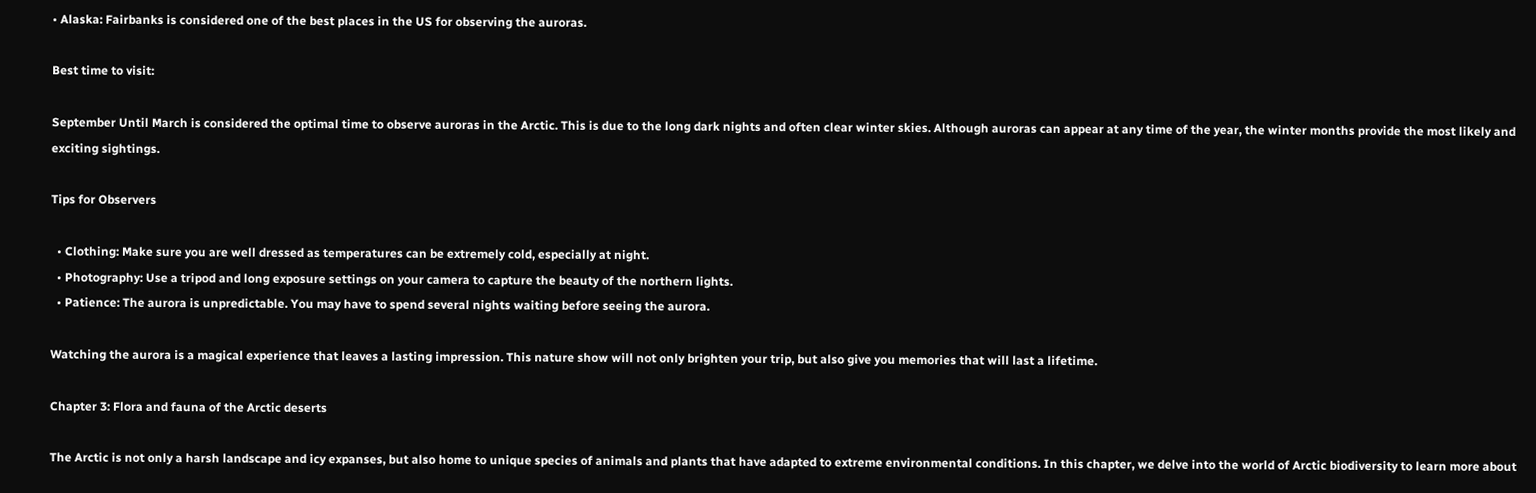• Alaska: Fairbanks is considered one of the best places in the US for observing the auroras.

Best time to visit:

September Until March is considered the optimal time to observe auroras in the Arctic. This is due to the long dark nights and often clear winter skies. Although auroras can appear at any time of the year, the winter months provide the most likely and exciting sightings.

Tips for Observers

  • Clothing: Make sure you are well dressed as temperatures can be extremely cold, especially at night.
  • Photography: Use a tripod and long exposure settings on your camera to capture the beauty of the northern lights.
  • Patience: The aurora is unpredictable. You may have to spend several nights waiting before seeing the aurora.

Watching the aurora is a magical experience that leaves a lasting impression. This nature show will not only brighten your trip, but also give you memories that will last a lifetime.

Chapter 3: Flora and fauna of the Arctic deserts

The Arctic is not only a harsh landscape and icy expanses, but also home to unique species of animals and plants that have adapted to extreme environmental conditions. In this chapter, we delve into the world of Arctic biodiversity to learn more about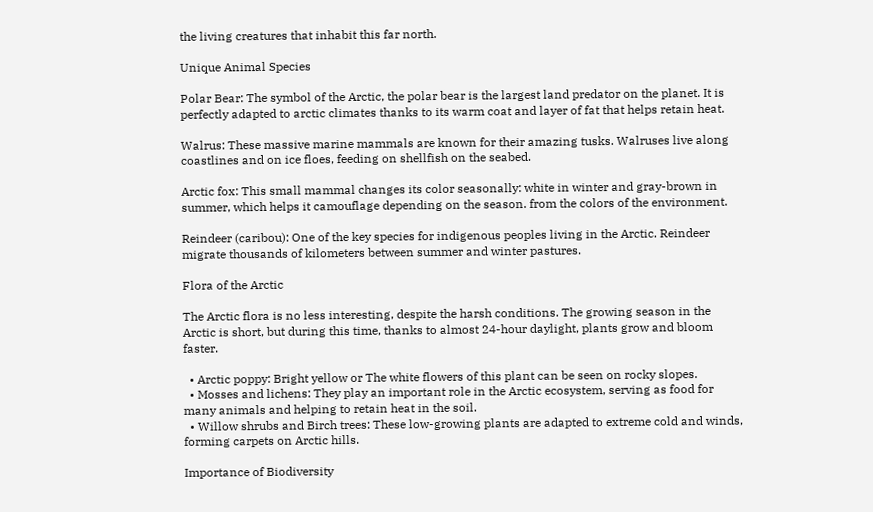the living creatures that inhabit this far north.

Unique Animal Species

Polar Bear: The symbol of the Arctic, the polar bear is the largest land predator on the planet. It is perfectly adapted to arctic climates thanks to its warm coat and layer of fat that helps retain heat.

Walrus: These massive marine mammals are known for their amazing tusks. Walruses live along coastlines and on ice floes, feeding on shellfish on the seabed.

Arctic fox: This small mammal changes its color seasonally: white in winter and gray-brown in summer, which helps it camouflage depending on the season. from the colors of the environment.

Reindeer (caribou): One of the key species for indigenous peoples living in the Arctic. Reindeer migrate thousands of kilometers between summer and winter pastures.

Flora of the Arctic

The Arctic flora is no less interesting, despite the harsh conditions. The growing season in the Arctic is short, but during this time, thanks to almost 24-hour daylight, plants grow and bloom faster.

  • Arctic poppy: Bright yellow or The white flowers of this plant can be seen on rocky slopes.
  • Mosses and lichens: They play an important role in the Arctic ecosystem, serving as food for many animals and helping to retain heat in the soil.
  • Willow shrubs and Birch trees: These low-growing plants are adapted to extreme cold and winds, forming carpets on Arctic hills.

Importance of Biodiversity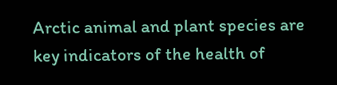Arctic animal and plant species are key indicators of the health of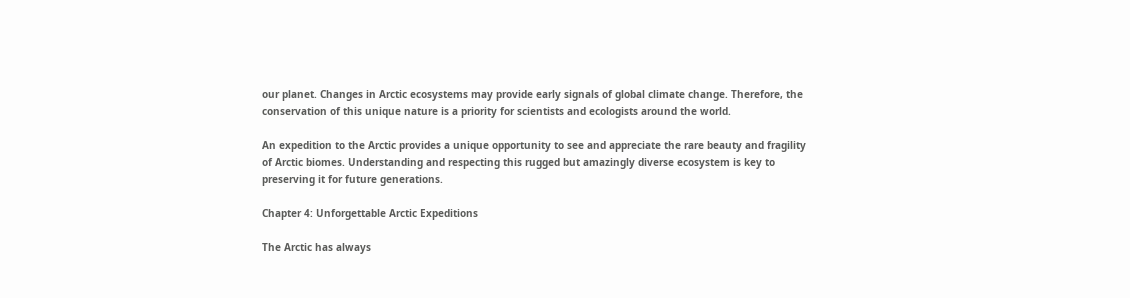our planet. Changes in Arctic ecosystems may provide early signals of global climate change. Therefore, the conservation of this unique nature is a priority for scientists and ecologists around the world.

An expedition to the Arctic provides a unique opportunity to see and appreciate the rare beauty and fragility of Arctic biomes. Understanding and respecting this rugged but amazingly diverse ecosystem is key to preserving it for future generations.

Chapter 4: Unforgettable Arctic Expeditions

The Arctic has always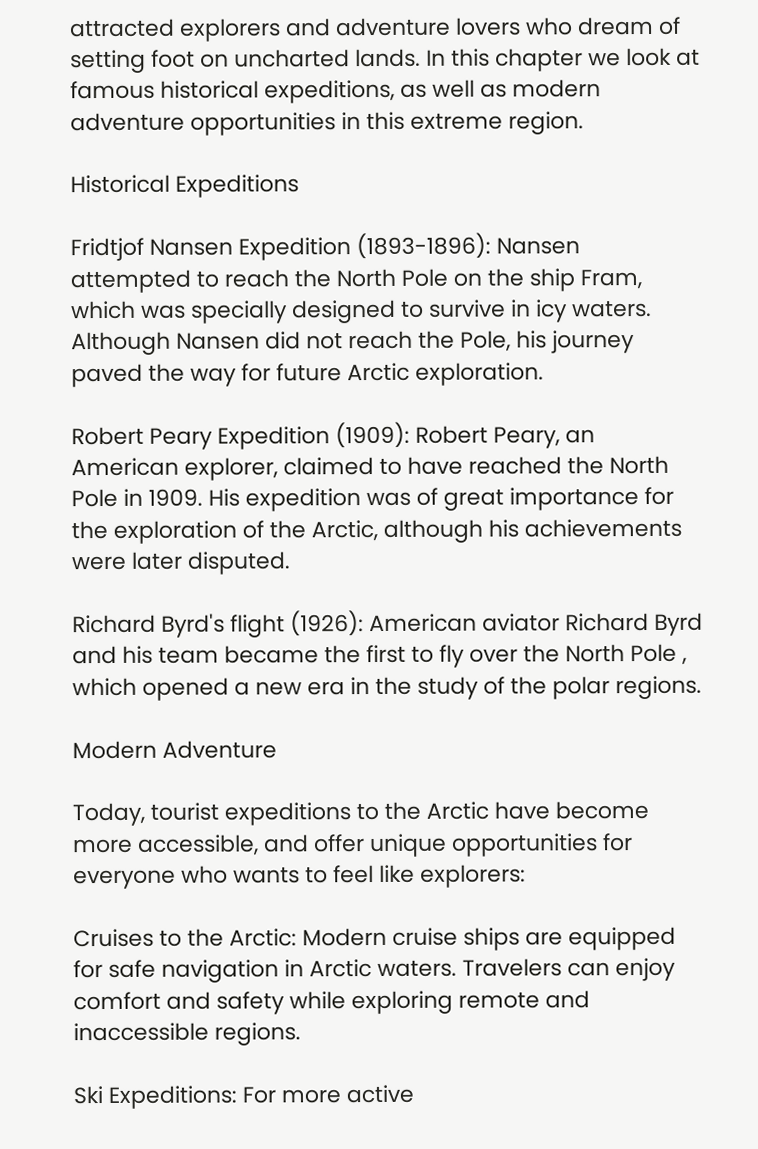attracted explorers and adventure lovers who dream of setting foot on uncharted lands. In this chapter we look at famous historical expeditions, as well as modern adventure opportunities in this extreme region.

Historical Expeditions

Fridtjof Nansen Expedition (1893-1896): Nansen attempted to reach the North Pole on the ship Fram, which was specially designed to survive in icy waters. Although Nansen did not reach the Pole, his journey paved the way for future Arctic exploration.

Robert Peary Expedition (1909): Robert Peary, an American explorer, claimed to have reached the North Pole in 1909. His expedition was of great importance for the exploration of the Arctic, although his achievements were later disputed.

Richard Byrd's flight (1926): American aviator Richard Byrd and his team became the first to fly over the North Pole , which opened a new era in the study of the polar regions.

Modern Adventure

Today, tourist expeditions to the Arctic have become more accessible, and offer unique opportunities for everyone who wants to feel like explorers:

Cruises to the Arctic: Modern cruise ships are equipped for safe navigation in Arctic waters. Travelers can enjoy comfort and safety while exploring remote and inaccessible regions.

Ski Expeditions: For more active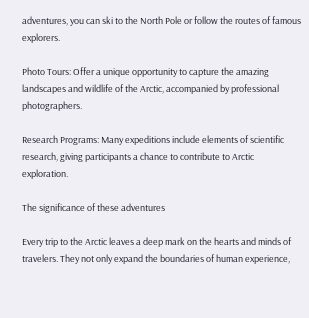adventures, you can ski to the North Pole or follow the routes of famous explorers.

Photo Tours: Offer a unique opportunity to capture the amazing landscapes and wildlife of the Arctic, accompanied by professional photographers.

Research Programs: Many expeditions include elements of scientific research, giving participants a chance to contribute to Arctic exploration.

The significance of these adventures

Every trip to the Arctic leaves a deep mark on the hearts and minds of travelers. They not only expand the boundaries of human experience,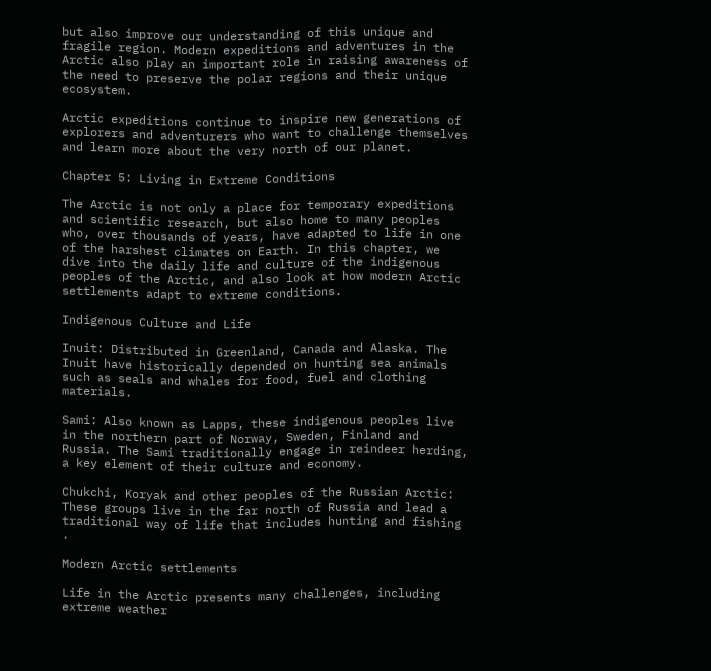but also improve our understanding of this unique and fragile region. Modern expeditions and adventures in the Arctic also play an important role in raising awareness of the need to preserve the polar regions and their unique ecosystem.

Arctic expeditions continue to inspire new generations of explorers and adventurers who want to challenge themselves and learn more about the very north of our planet.

Chapter 5: Living in Extreme Conditions

The Arctic is not only a place for temporary expeditions and scientific research, but also home to many peoples who, over thousands of years, have adapted to life in one of the harshest climates on Earth. In this chapter, we dive into the daily life and culture of the indigenous peoples of the Arctic, and also look at how modern Arctic settlements adapt to extreme conditions.

Indigenous Culture and Life

Inuit: Distributed in Greenland, Canada and Alaska. The Inuit have historically depended on hunting sea animals such as seals and whales for food, fuel and clothing materials.

Sami: Also known as Lapps, these indigenous peoples live in the northern part of Norway, Sweden, Finland and Russia. The Sami traditionally engage in reindeer herding, a key element of their culture and economy.

Chukchi, Koryak and other peoples of the Russian Arctic: These groups live in the far north of Russia and lead a traditional way of life that includes hunting and fishing .

Modern Arctic settlements

Life in the Arctic presents many challenges, including extreme weather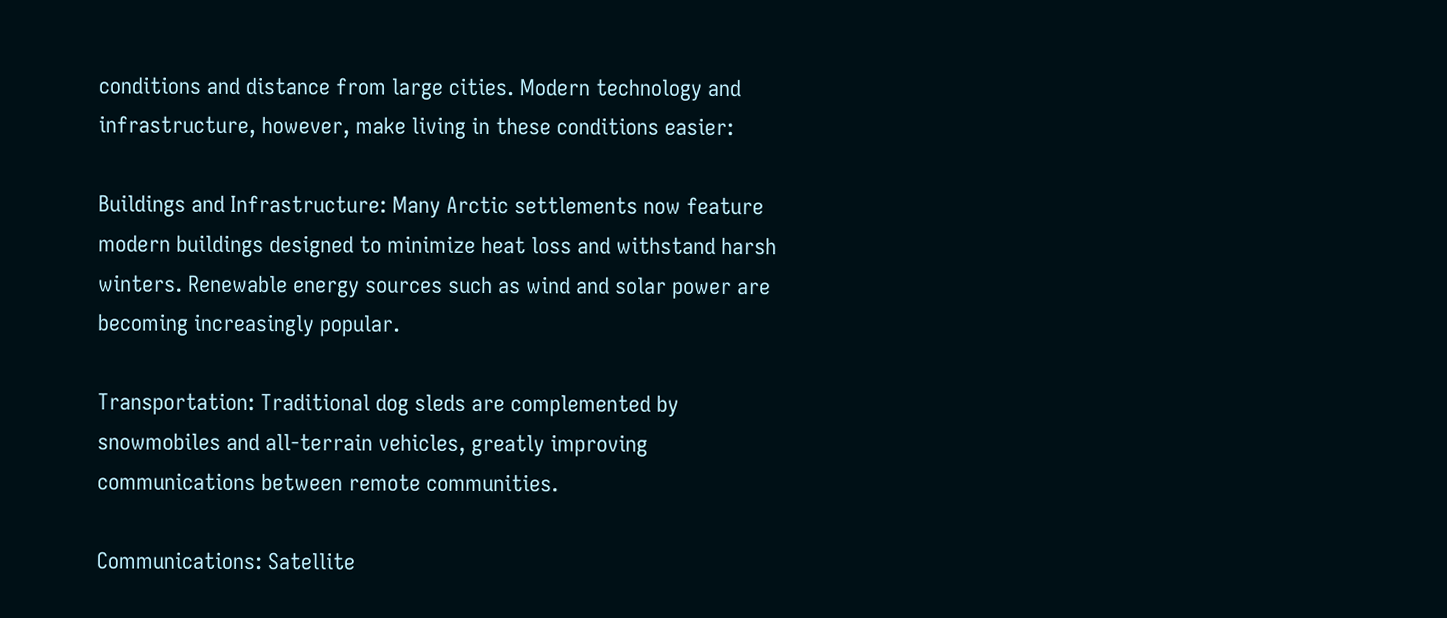conditions and distance from large cities. Modern technology and infrastructure, however, make living in these conditions easier:

Buildings and Infrastructure: Many Arctic settlements now feature modern buildings designed to minimize heat loss and withstand harsh winters. Renewable energy sources such as wind and solar power are becoming increasingly popular.

Transportation: Traditional dog sleds are complemented by snowmobiles and all-terrain vehicles, greatly improving communications between remote communities.

Communications: Satellite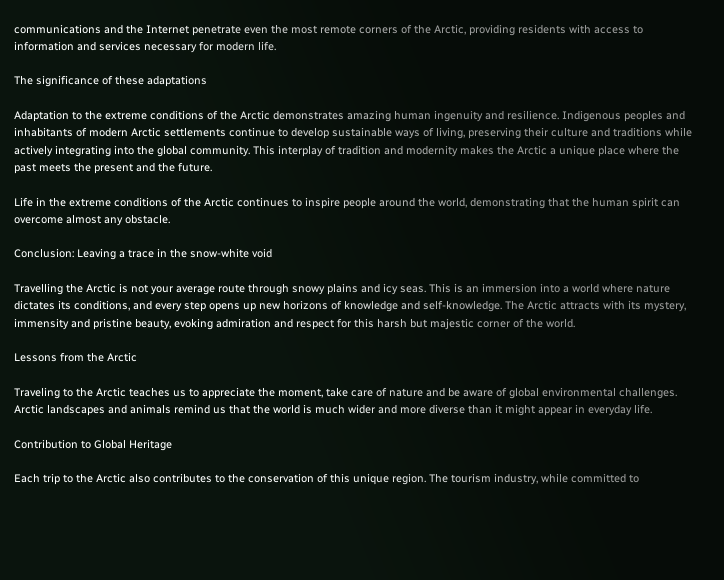communications and the Internet penetrate even the most remote corners of the Arctic, providing residents with access to information and services necessary for modern life.

The significance of these adaptations

Adaptation to the extreme conditions of the Arctic demonstrates amazing human ingenuity and resilience. Indigenous peoples and inhabitants of modern Arctic settlements continue to develop sustainable ways of living, preserving their culture and traditions while actively integrating into the global community. This interplay of tradition and modernity makes the Arctic a unique place where the past meets the present and the future.

Life in the extreme conditions of the Arctic continues to inspire people around the world, demonstrating that the human spirit can overcome almost any obstacle.

Conclusion: Leaving a trace in the snow-white void

Travelling the Arctic is not your average route through snowy plains and icy seas. This is an immersion into a world where nature dictates its conditions, and every step opens up new horizons of knowledge and self-knowledge. The Arctic attracts with its mystery, immensity and pristine beauty, evoking admiration and respect for this harsh but majestic corner of the world.

Lessons from the Arctic

Traveling to the Arctic teaches us to appreciate the moment, take care of nature and be aware of global environmental challenges. Arctic landscapes and animals remind us that the world is much wider and more diverse than it might appear in everyday life.

Contribution to Global Heritage

Each trip to the Arctic also contributes to the conservation of this unique region. The tourism industry, while committed to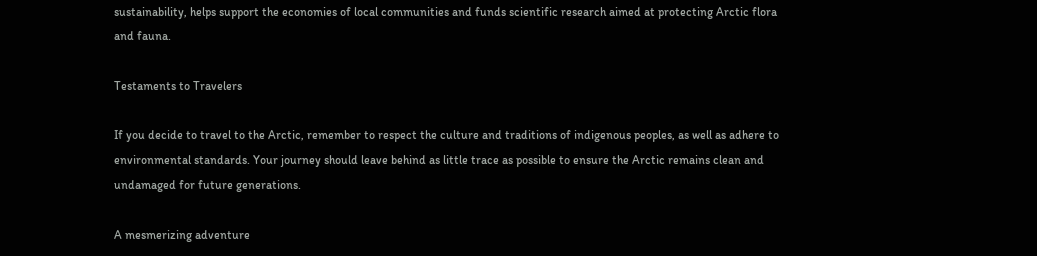sustainability, helps support the economies of local communities and funds scientific research aimed at protecting Arctic flora and fauna.

Testaments to Travelers

If you decide to travel to the Arctic, remember to respect the culture and traditions of indigenous peoples, as well as adhere to environmental standards. Your journey should leave behind as little trace as possible to ensure the Arctic remains clean and undamaged for future generations.

A mesmerizing adventure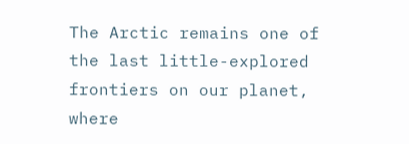The Arctic remains one of the last little-explored frontiers on our planet, where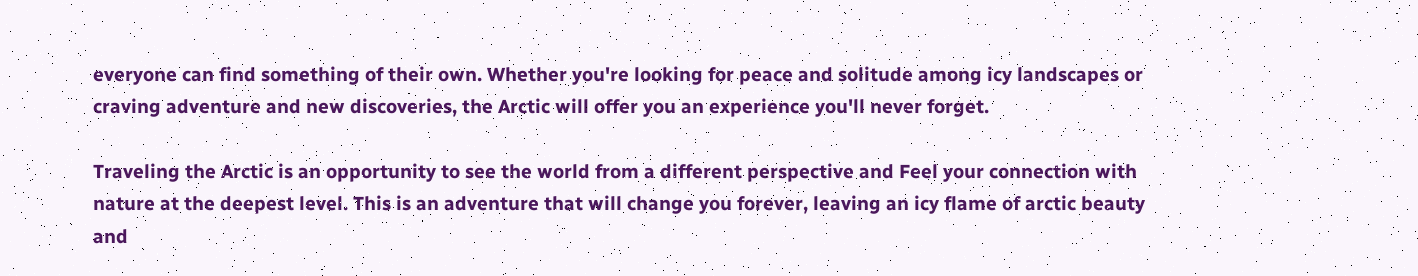everyone can find something of their own. Whether you're looking for peace and solitude among icy landscapes or craving adventure and new discoveries, the Arctic will offer you an experience you'll never forget.

Traveling the Arctic is an opportunity to see the world from a different perspective and Feel your connection with nature at the deepest level. This is an adventure that will change you forever, leaving an icy flame of arctic beauty and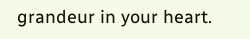grandeur in your heart.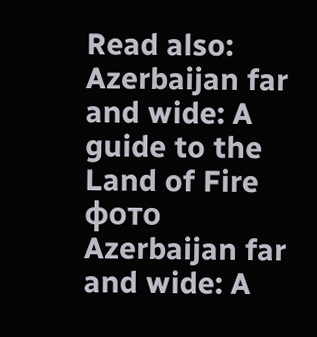Read also:
Azerbaijan far and wide: A guide to the Land of Fire фото
Azerbaijan far and wide: A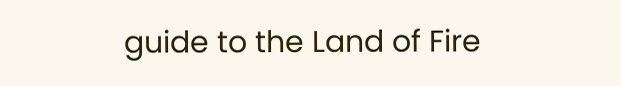guide to the Land of Fire